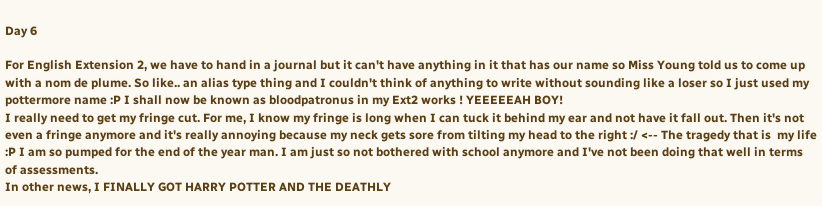Day 6

For English Extension 2, we have to hand in a journal but it can't have anything in it that has our name so Miss Young told us to come up with a nom de plume. So like.. an alias type thing and I couldn't think of anything to write without sounding like a loser so I just used my pottermore name :P I shall now be known as bloodpatronus in my Ext2 works ! YEEEEEAH BOY!
I really need to get my fringe cut. For me, I know my fringe is long when I can tuck it behind my ear and not have it fall out. Then it's not even a fringe anymore and it's really annoying because my neck gets sore from tilting my head to the right :/ <-- The tragedy that is  my life :P I am so pumped for the end of the year man. I am just so not bothered with school anymore and I've not been doing that well in terms of assessments.
In other news, I FINALLY GOT HARRY POTTER AND THE DEATHLY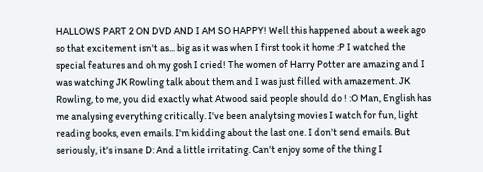HALLOWS PART 2 ON DVD AND I AM SO HAPPY! Well this happened about a week ago so that excitement isn't as... big as it was when I first took it home :P I watched the special features and oh my gosh I cried! The women of Harry Potter are amazing and I was watching JK Rowling talk about them and I was just filled with amazement. JK Rowling, to me, you did exactly what Atwood said people should do ! :O Man, English has me analysing everything critically. I've been analytsing movies I watch for fun, light reading books, even emails. I'm kidding about the last one. I don't send emails. But seriously, it's insane D: And a little irritating. Can't enjoy some of the thing I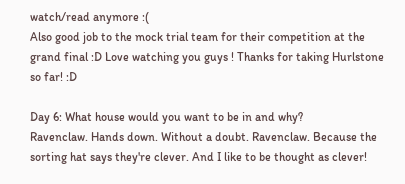watch/read anymore :(
Also good job to the mock trial team for their competition at the grand final :D Love watching you guys ! Thanks for taking Hurlstone so far! :D

Day 6: What house would you want to be in and why?
Ravenclaw. Hands down. Without a doubt. Ravenclaw. Because the sorting hat says they're clever. And I like to be thought as clever!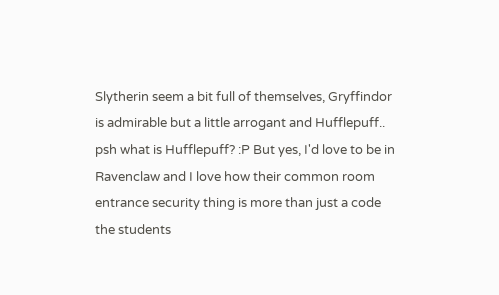Slytherin seem a bit full of themselves, Gryffindor is admirable but a little arrogant and Hufflepuff.. psh what is Hufflepuff? :P But yes, I'd love to be in Ravenclaw and I love how their common room entrance security thing is more than just a code the students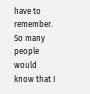have to remember. So many people would know that I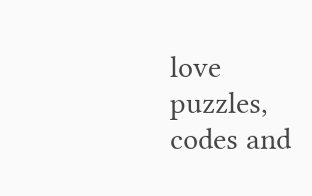love puzzles, codes and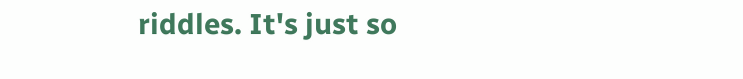riddles. It's just so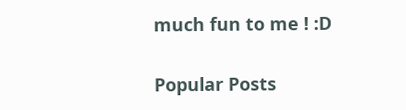much fun to me ! :D


Popular Posts